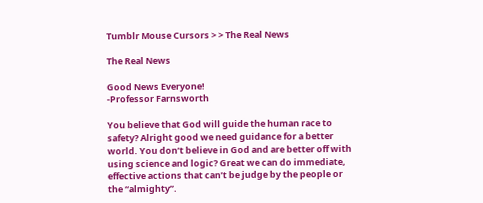Tumblr Mouse Cursors > > The Real News

The Real News

Good News Everyone!
-Professor Farnsworth

You believe that God will guide the human race to safety? Alright good we need guidance for a better world. You don’t believe in God and are better off with using science and logic? Great we can do immediate, effective actions that can’t be judge by the people or the “almighty”.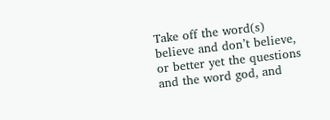Take off the word(s) believe and don’t believe, or better yet the questions and the word god, and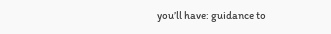you’ll have: guidance to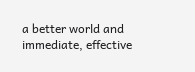a better world and immediate, effective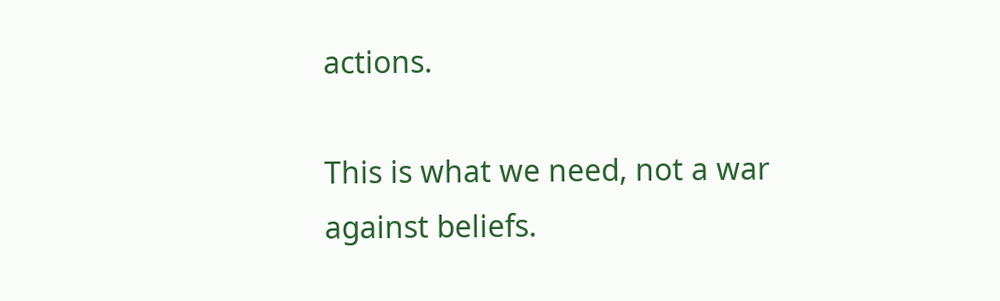actions.

This is what we need, not a war against beliefs.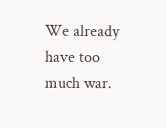We already have too much war.